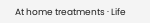At home treatments · Life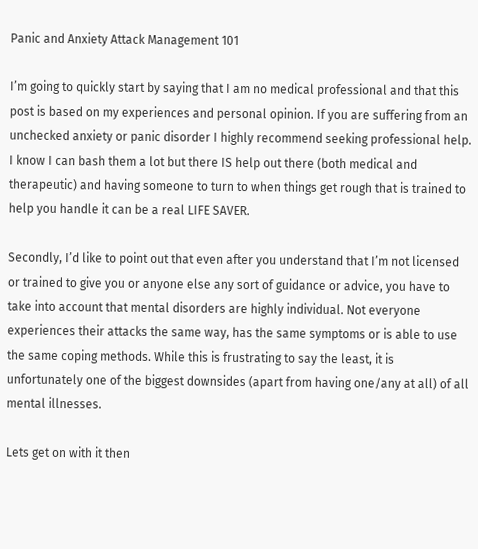Panic and Anxiety Attack Management 101

I’m going to quickly start by saying that I am no medical professional and that this post is based on my experiences and personal opinion. If you are suffering from an unchecked anxiety or panic disorder I highly recommend seeking professional help. I know I can bash them a lot but there IS help out there (both medical and therapeutic) and having someone to turn to when things get rough that is trained to help you handle it can be a real LIFE SAVER.

Secondly, I’d like to point out that even after you understand that I’m not licensed or trained to give you or anyone else any sort of guidance or advice, you have to take into account that mental disorders are highly individual. Not everyone experiences their attacks the same way, has the same symptoms or is able to use the same coping methods. While this is frustrating to say the least, it is unfortunately one of the biggest downsides (apart from having one/any at all) of all mental illnesses.

Lets get on with it then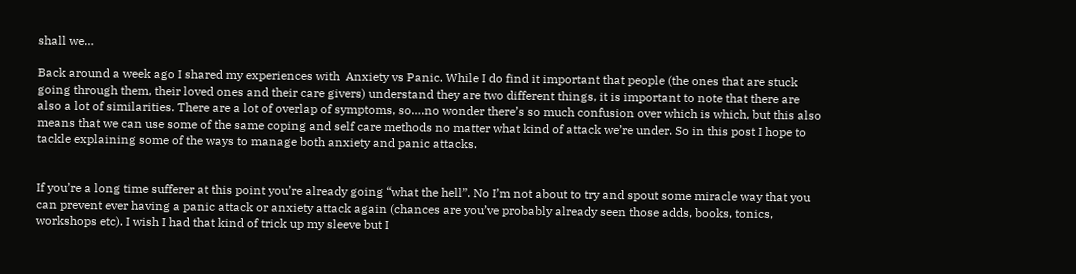shall we…

Back around a week ago I shared my experiences with  Anxiety vs Panic. While I do find it important that people (the ones that are stuck going through them, their loved ones and their care givers) understand they are two different things, it is important to note that there are also a lot of similarities. There are a lot of overlap of symptoms, so….no wonder there’s so much confusion over which is which, but this also means that we can use some of the same coping and self care methods no matter what kind of attack we’re under. So in this post I hope to tackle explaining some of the ways to manage both anxiety and panic attacks.


If you’re a long time sufferer at this point you’re already going “what the hell”. No I’m not about to try and spout some miracle way that you can prevent ever having a panic attack or anxiety attack again (chances are you’ve probably already seen those adds, books, tonics, workshops etc). I wish I had that kind of trick up my sleeve but I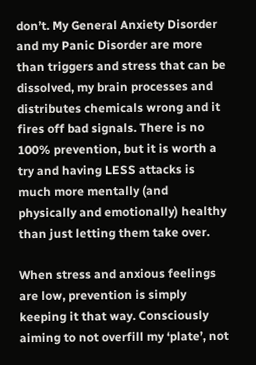don’t. My General Anxiety Disorder and my Panic Disorder are more than triggers and stress that can be dissolved, my brain processes and distributes chemicals wrong and it fires off bad signals. There is no 100% prevention, but it is worth a try and having LESS attacks is much more mentally (and physically and emotionally) healthy than just letting them take over.

When stress and anxious feelings are low, prevention is simply keeping it that way. Consciously aiming to not overfill my ‘plate’, not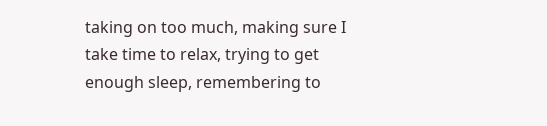taking on too much, making sure I take time to relax, trying to get enough sleep, remembering to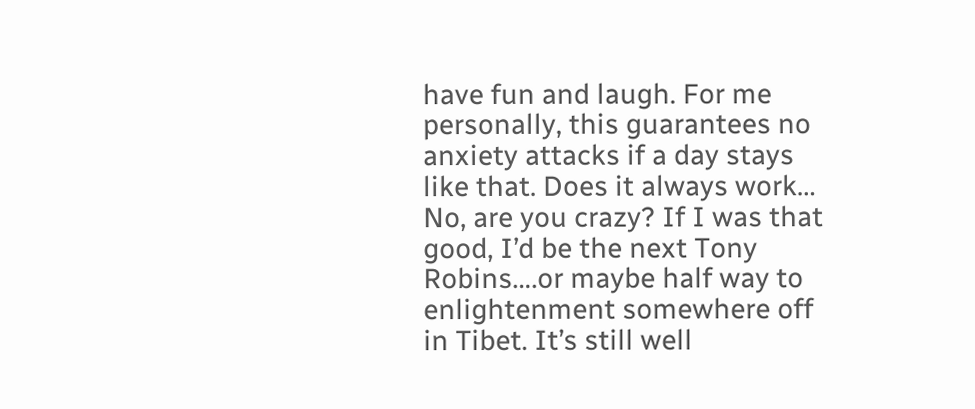have fun and laugh. For me personally, this guarantees no anxiety attacks if a day stays like that. Does it always work… No, are you crazy? If I was that good, I’d be the next Tony Robins….or maybe half way to enlightenment somewhere off in Tibet. It’s still well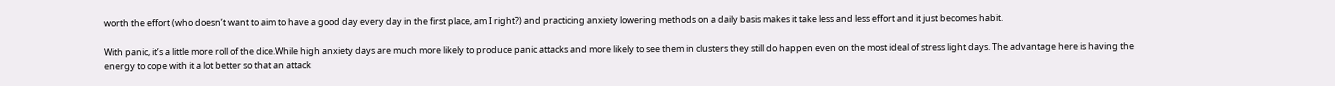worth the effort (who doesn’t want to aim to have a good day every day in the first place, am I right?) and practicing anxiety lowering methods on a daily basis makes it take less and less effort and it just becomes habit.

With panic, it’s a little more roll of the dice.While high anxiety days are much more likely to produce panic attacks and more likely to see them in clusters they still do happen even on the most ideal of stress light days. The advantage here is having the energy to cope with it a lot better so that an attack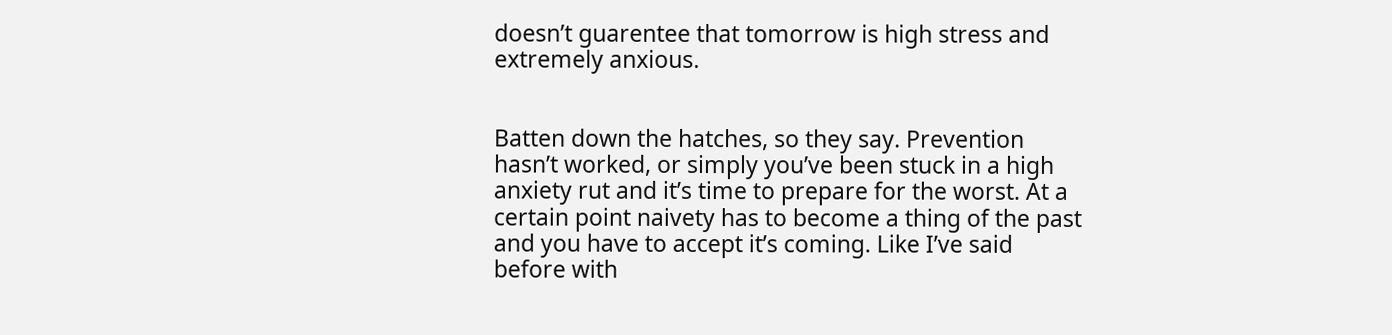doesn’t guarentee that tomorrow is high stress and extremely anxious.


Batten down the hatches, so they say. Prevention hasn’t worked, or simply you’ve been stuck in a high anxiety rut and it’s time to prepare for the worst. At a certain point naivety has to become a thing of the past and you have to accept it’s coming. Like I’ve said before with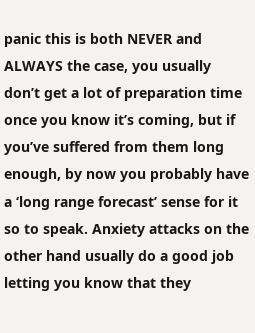panic this is both NEVER and ALWAYS the case, you usually don’t get a lot of preparation time once you know it’s coming, but if you’ve suffered from them long enough, by now you probably have a ‘long range forecast’ sense for it so to speak. Anxiety attacks on the other hand usually do a good job letting you know that they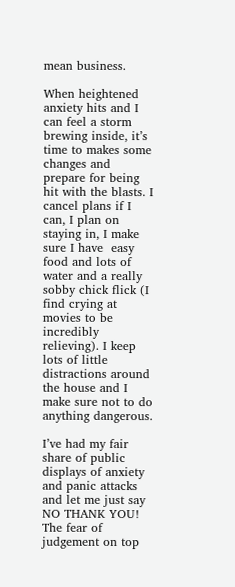mean business.

When heightened anxiety hits and I can feel a storm brewing inside, it’s time to makes some changes and prepare for being hit with the blasts. I cancel plans if I can, I plan on staying in, I make sure I have  easy food and lots of water and a really sobby chick flick (I find crying at movies to be incredibly relieving). I keep lots of little distractions around the house and I make sure not to do anything dangerous.

I’ve had my fair share of public displays of anxiety and panic attacks and let me just say NO THANK YOU! The fear of judgement on top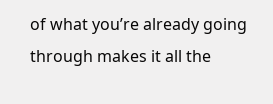of what you’re already going through makes it all the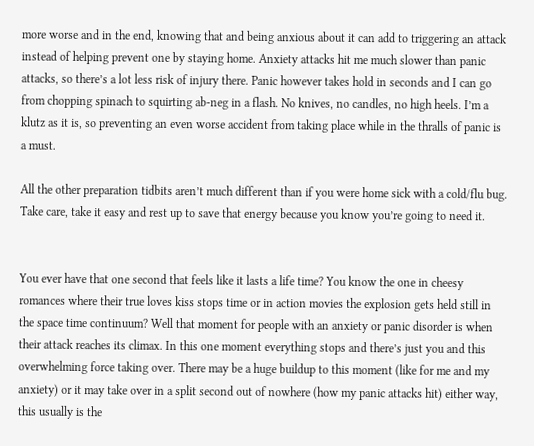more worse and in the end, knowing that and being anxious about it can add to triggering an attack instead of helping prevent one by staying home. Anxiety attacks hit me much slower than panic attacks, so there’s a lot less risk of injury there. Panic however takes hold in seconds and I can go from chopping spinach to squirting ab-neg in a flash. No knives, no candles, no high heels. I’m a klutz as it is, so preventing an even worse accident from taking place while in the thralls of panic is a must.

All the other preparation tidbits aren’t much different than if you were home sick with a cold/flu bug. Take care, take it easy and rest up to save that energy because you know you’re going to need it.


You ever have that one second that feels like it lasts a life time? You know the one in cheesy romances where their true loves kiss stops time or in action movies the explosion gets held still in the space time continuum? Well that moment for people with an anxiety or panic disorder is when their attack reaches its climax. In this one moment everything stops and there’s just you and this overwhelming force taking over. There may be a huge buildup to this moment (like for me and my anxiety) or it may take over in a split second out of nowhere (how my panic attacks hit) either way, this usually is the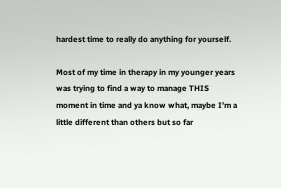hardest time to really do anything for yourself.

Most of my time in therapy in my younger years was trying to find a way to manage THIS moment in time and ya know what, maybe I’m a little different than others but so far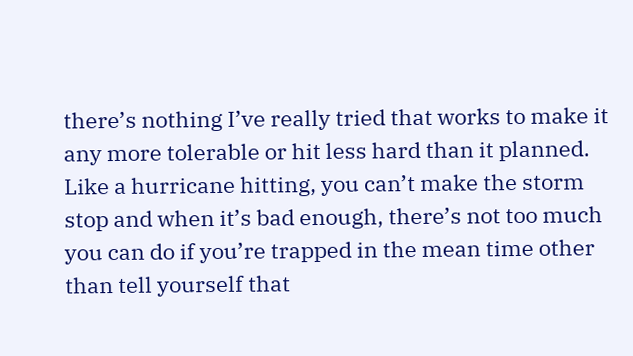there’s nothing I’ve really tried that works to make it any more tolerable or hit less hard than it planned. Like a hurricane hitting, you can’t make the storm stop and when it’s bad enough, there’s not too much you can do if you’re trapped in the mean time other than tell yourself that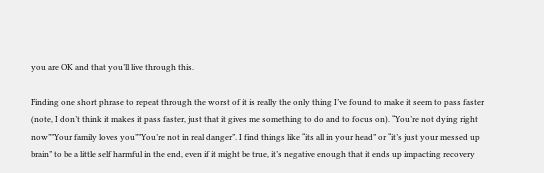you are OK and that you’ll live through this.

Finding one short phrase to repeat through the worst of it is really the only thing I’ve found to make it seem to pass faster (note, I don’t think it makes it pass faster, just that it gives me something to do and to focus on). “You’re not dying right now””Your family loves you””You’re not in real danger”. I find things like “its all in your head” or “it’s just your messed up brain” to be a little self harmful in the end, even if it might be true, it’s negative enough that it ends up impacting recovery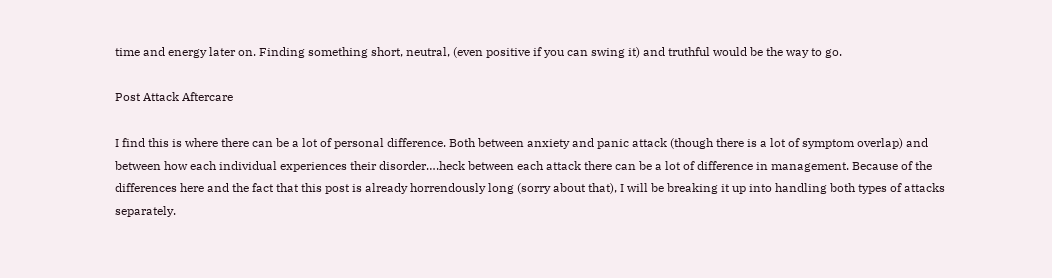time and energy later on. Finding something short, neutral, (even positive if you can swing it) and truthful would be the way to go.

Post Attack Aftercare

I find this is where there can be a lot of personal difference. Both between anxiety and panic attack (though there is a lot of symptom overlap) and between how each individual experiences their disorder….heck between each attack there can be a lot of difference in management. Because of the differences here and the fact that this post is already horrendously long (sorry about that), I will be breaking it up into handling both types of attacks separately.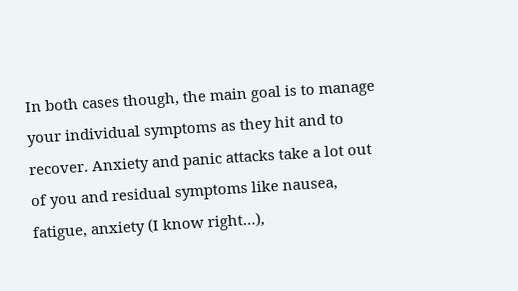In both cases though, the main goal is to manage your individual symptoms as they hit and to recover. Anxiety and panic attacks take a lot out of you and residual symptoms like nausea, fatigue, anxiety (I know right…),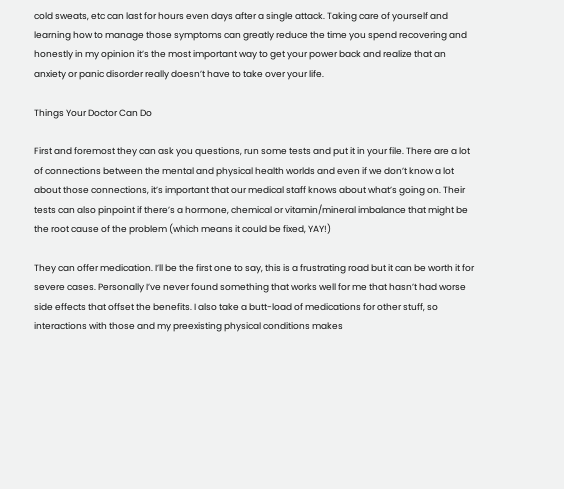cold sweats, etc can last for hours even days after a single attack. Taking care of yourself and learning how to manage those symptoms can greatly reduce the time you spend recovering and honestly in my opinion it’s the most important way to get your power back and realize that an anxiety or panic disorder really doesn’t have to take over your life.

Things Your Doctor Can Do

First and foremost they can ask you questions, run some tests and put it in your file. There are a lot of connections between the mental and physical health worlds and even if we don’t know a lot about those connections, it’s important that our medical staff knows about what’s going on. Their tests can also pinpoint if there’s a hormone, chemical or vitamin/mineral imbalance that might be the root cause of the problem (which means it could be fixed, YAY!)

They can offer medication. I’ll be the first one to say, this is a frustrating road but it can be worth it for severe cases. Personally I’ve never found something that works well for me that hasn’t had worse side effects that offset the benefits. I also take a butt-load of medications for other stuff, so interactions with those and my preexisting physical conditions makes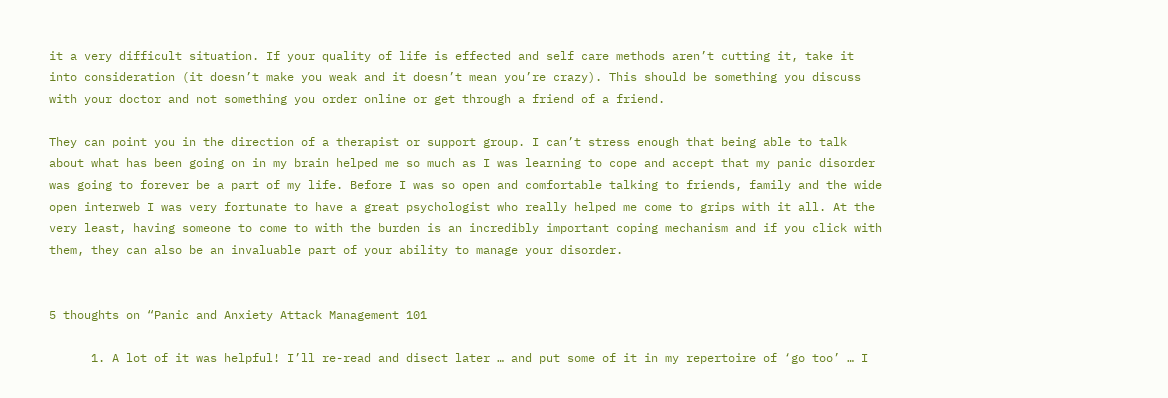it a very difficult situation. If your quality of life is effected and self care methods aren’t cutting it, take it into consideration (it doesn’t make you weak and it doesn’t mean you’re crazy). This should be something you discuss with your doctor and not something you order online or get through a friend of a friend.

They can point you in the direction of a therapist or support group. I can’t stress enough that being able to talk about what has been going on in my brain helped me so much as I was learning to cope and accept that my panic disorder was going to forever be a part of my life. Before I was so open and comfortable talking to friends, family and the wide open interweb I was very fortunate to have a great psychologist who really helped me come to grips with it all. At the very least, having someone to come to with the burden is an incredibly important coping mechanism and if you click with them, they can also be an invaluable part of your ability to manage your disorder.


5 thoughts on “Panic and Anxiety Attack Management 101

      1. A lot of it was helpful! I’ll re-read and disect later … and put some of it in my repertoire of ‘go too’ … I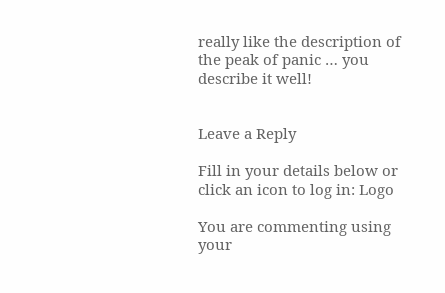really like the description of the peak of panic … you describe it well!


Leave a Reply

Fill in your details below or click an icon to log in: Logo

You are commenting using your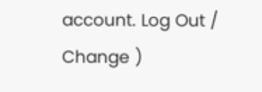account. Log Out /  Change )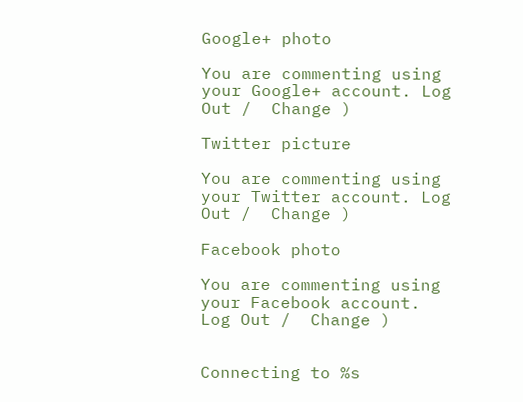Google+ photo

You are commenting using your Google+ account. Log Out /  Change )

Twitter picture

You are commenting using your Twitter account. Log Out /  Change )

Facebook photo

You are commenting using your Facebook account. Log Out /  Change )


Connecting to %s